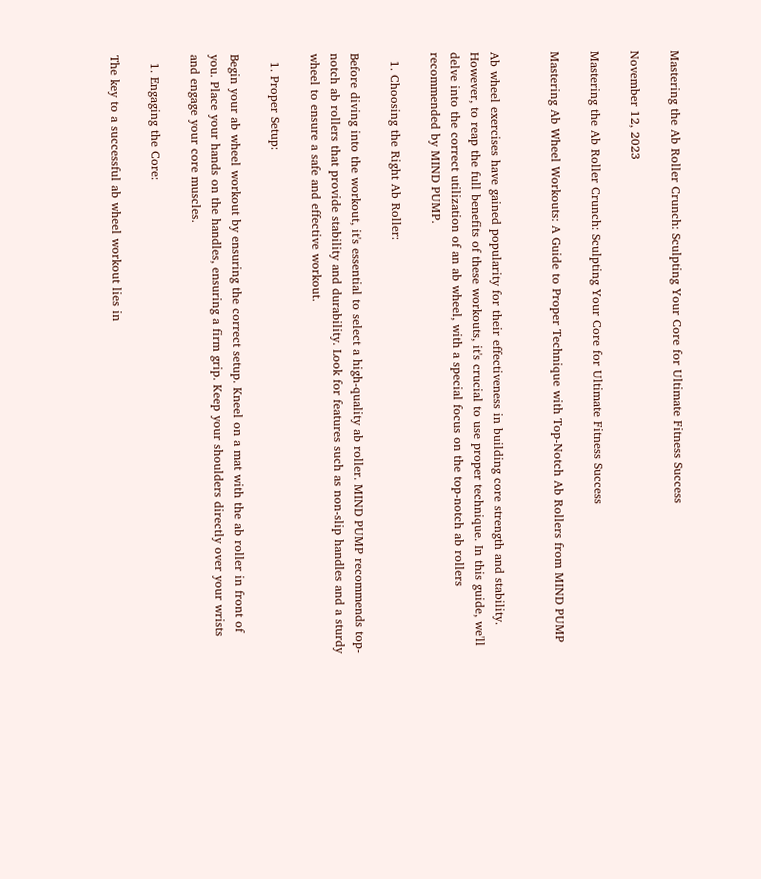Mastering the Ab Roller Crunch: Sculpting Your Core for Ultimate Fitness Success

November 12, 2023

Mastering the Ab Roller Crunch: Sculpting Your Core for Ultimate Fitness Success

Mastering Ab Wheel Workouts: A Guide to Proper Technique with Top-Notch Ab Rollers from MIND PUMP


Ab wheel exercises have gained popularity for their effectiveness in building core strength and stability. However, to reap the full benefits of these workouts, it's crucial to use proper technique. In this guide, we'll delve into the correct utilization of an ab wheel, with a special focus on the top-notch ab rollers recommended by MIND PUMP.

  1. Choosing the Right Ab Roller:

Before diving into the workout, it's essential to select a high-quality ab roller. MIND PUMP recommends top-notch ab rollers that provide stability and durability. Look for features such as non-slip handles and a sturdy wheel to ensure a safe and effective workout.

  1. Proper Setup:

Begin your ab wheel workout by ensuring the correct setup. Kneel on a mat with the ab roller in front of you. Place your hands on the handles, ensuring a firm grip. Keep your shoulders directly over your wrists and engage your core muscles.

  1. Engaging the Core:

The key to a successful ab wheel workout lies in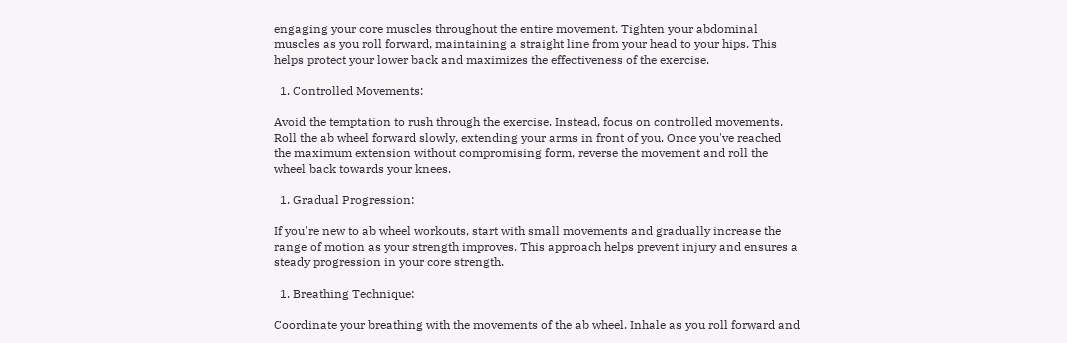engaging your core muscles throughout the entire movement. Tighten your abdominal muscles as you roll forward, maintaining a straight line from your head to your hips. This helps protect your lower back and maximizes the effectiveness of the exercise.

  1. Controlled Movements:

Avoid the temptation to rush through the exercise. Instead, focus on controlled movements. Roll the ab wheel forward slowly, extending your arms in front of you. Once you've reached the maximum extension without compromising form, reverse the movement and roll the wheel back towards your knees.

  1. Gradual Progression:

If you're new to ab wheel workouts, start with small movements and gradually increase the range of motion as your strength improves. This approach helps prevent injury and ensures a steady progression in your core strength.

  1. Breathing Technique:

Coordinate your breathing with the movements of the ab wheel. Inhale as you roll forward and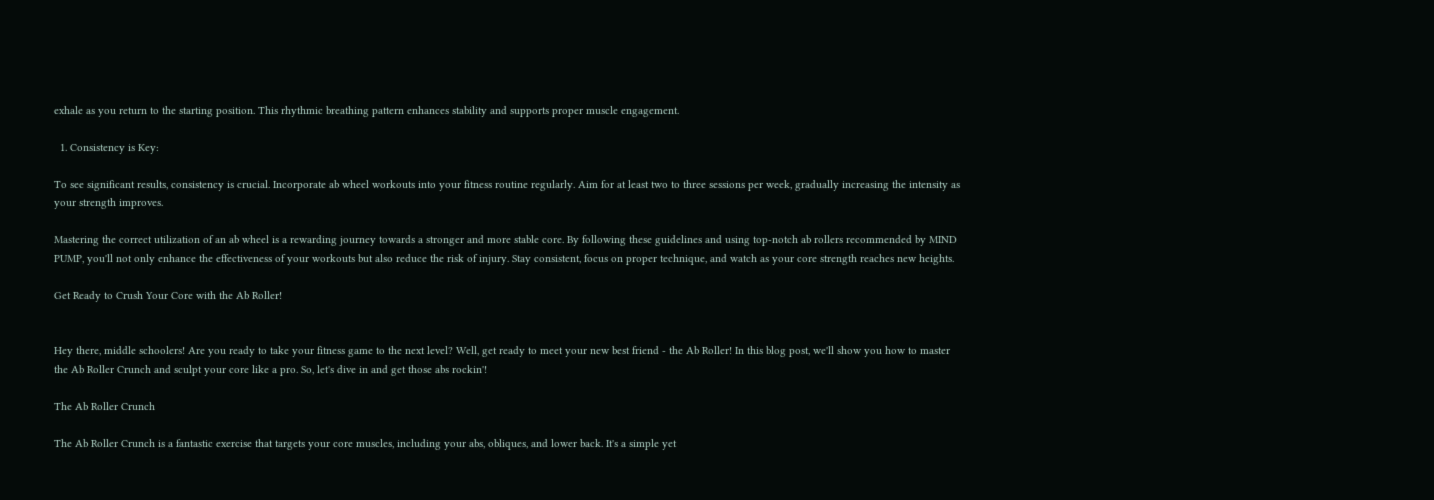exhale as you return to the starting position. This rhythmic breathing pattern enhances stability and supports proper muscle engagement.

  1. Consistency is Key:

To see significant results, consistency is crucial. Incorporate ab wheel workouts into your fitness routine regularly. Aim for at least two to three sessions per week, gradually increasing the intensity as your strength improves.

Mastering the correct utilization of an ab wheel is a rewarding journey towards a stronger and more stable core. By following these guidelines and using top-notch ab rollers recommended by MIND PUMP, you'll not only enhance the effectiveness of your workouts but also reduce the risk of injury. Stay consistent, focus on proper technique, and watch as your core strength reaches new heights.

Get Ready to Crush Your Core with the Ab Roller!


Hey there, middle schoolers! Are you ready to take your fitness game to the next level? Well, get ready to meet your new best friend - the Ab Roller! In this blog post, we'll show you how to master the Ab Roller Crunch and sculpt your core like a pro. So, let's dive in and get those abs rockin'!

The Ab Roller Crunch

The Ab Roller Crunch is a fantastic exercise that targets your core muscles, including your abs, obliques, and lower back. It's a simple yet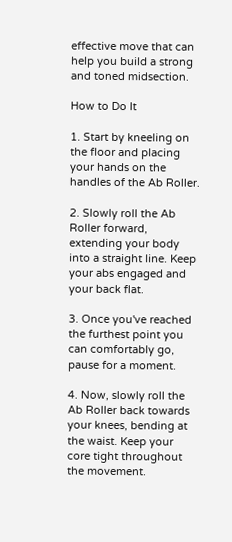effective move that can help you build a strong and toned midsection.

How to Do It

1. Start by kneeling on the floor and placing your hands on the handles of the Ab Roller.

2. Slowly roll the Ab Roller forward, extending your body into a straight line. Keep your abs engaged and your back flat.

3. Once you've reached the furthest point you can comfortably go, pause for a moment.

4. Now, slowly roll the Ab Roller back towards your knees, bending at the waist. Keep your core tight throughout the movement.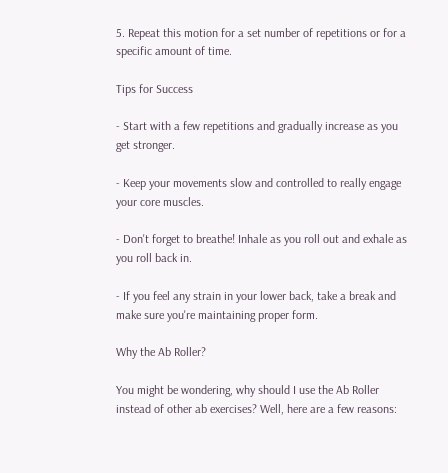5. Repeat this motion for a set number of repetitions or for a specific amount of time.

Tips for Success

- Start with a few repetitions and gradually increase as you get stronger.

- Keep your movements slow and controlled to really engage your core muscles.

- Don't forget to breathe! Inhale as you roll out and exhale as you roll back in.

- If you feel any strain in your lower back, take a break and make sure you're maintaining proper form.

Why the Ab Roller?

You might be wondering, why should I use the Ab Roller instead of other ab exercises? Well, here are a few reasons: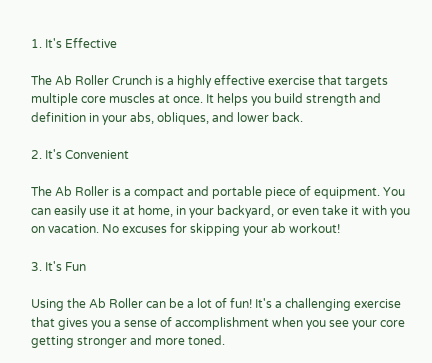1. It's Effective

The Ab Roller Crunch is a highly effective exercise that targets multiple core muscles at once. It helps you build strength and definition in your abs, obliques, and lower back.

2. It's Convenient

The Ab Roller is a compact and portable piece of equipment. You can easily use it at home, in your backyard, or even take it with you on vacation. No excuses for skipping your ab workout!

3. It's Fun

Using the Ab Roller can be a lot of fun! It's a challenging exercise that gives you a sense of accomplishment when you see your core getting stronger and more toned.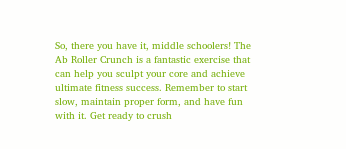So, there you have it, middle schoolers! The Ab Roller Crunch is a fantastic exercise that can help you sculpt your core and achieve ultimate fitness success. Remember to start slow, maintain proper form, and have fun with it. Get ready to crush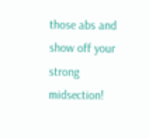those abs and show off your strong midsection!